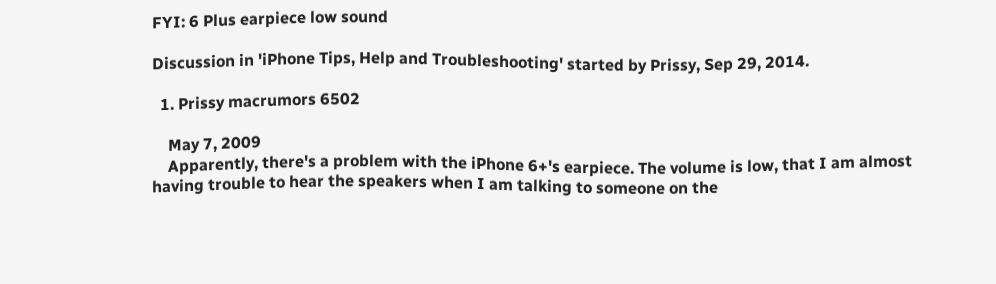FYI: 6 Plus earpiece low sound

Discussion in 'iPhone Tips, Help and Troubleshooting' started by Prissy, Sep 29, 2014.

  1. Prissy macrumors 6502

    May 7, 2009
    Apparently, there's a problem with the iPhone 6+'s earpiece. The volume is low, that I am almost having trouble to hear the speakers when I am talking to someone on the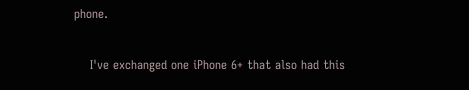phone.

    I've exchanged one iPhone 6+ that also had this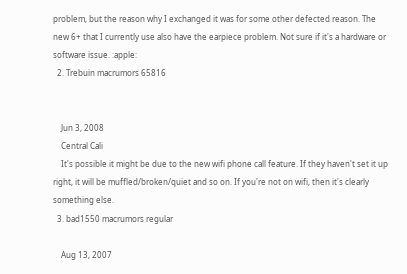problem, but the reason why I exchanged it was for some other defected reason. The new 6+ that I currently use also have the earpiece problem. Not sure if it's a hardware or software issue. :apple:
  2. Trebuin macrumors 65816


    Jun 3, 2008
    Central Cali
    It's possible it might be due to the new wifi phone call feature. If they haven't set it up right, it will be muffled/broken/quiet and so on. If you're not on wifi, then it's clearly something else.
  3. bad1550 macrumors regular

    Aug 13, 2007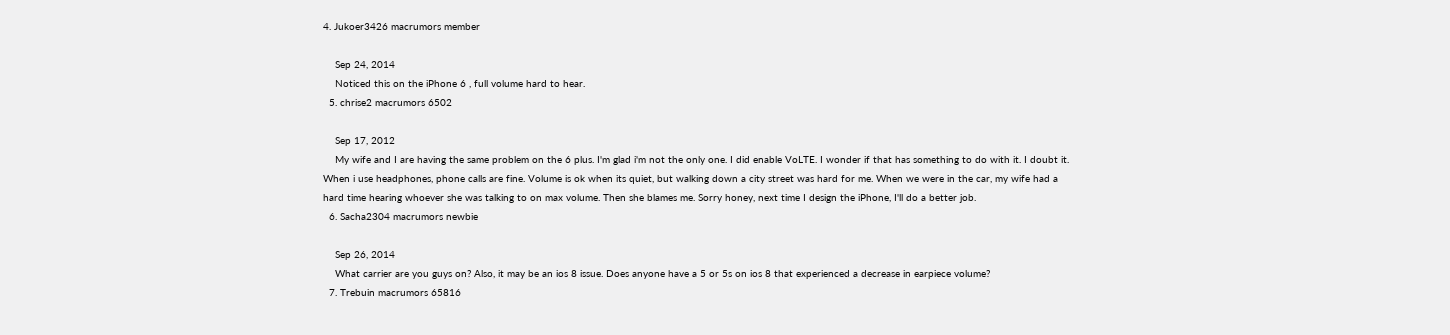4. Jukoer3426 macrumors member

    Sep 24, 2014
    Noticed this on the iPhone 6 , full volume hard to hear.
  5. chrise2 macrumors 6502

    Sep 17, 2012
    My wife and I are having the same problem on the 6 plus. I'm glad i'm not the only one. I did enable VoLTE. I wonder if that has something to do with it. I doubt it. When i use headphones, phone calls are fine. Volume is ok when its quiet, but walking down a city street was hard for me. When we were in the car, my wife had a hard time hearing whoever she was talking to on max volume. Then she blames me. Sorry honey, next time I design the iPhone, I'll do a better job.
  6. Sacha2304 macrumors newbie

    Sep 26, 2014
    What carrier are you guys on? Also, it may be an ios 8 issue. Does anyone have a 5 or 5s on ios 8 that experienced a decrease in earpiece volume?
  7. Trebuin macrumors 65816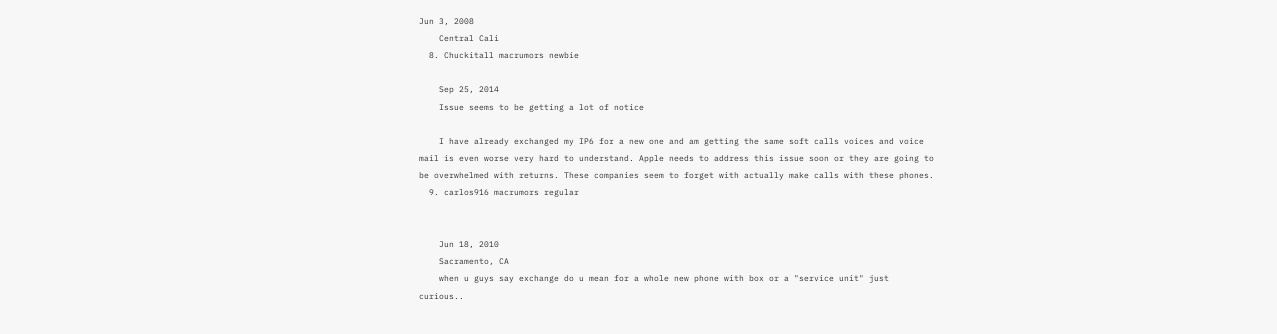Jun 3, 2008
    Central Cali
  8. Chuckitall macrumors newbie

    Sep 25, 2014
    Issue seems to be getting a lot of notice

    I have already exchanged my IP6 for a new one and am getting the same soft calls voices and voice mail is even worse very hard to understand. Apple needs to address this issue soon or they are going to be overwhelmed with returns. These companies seem to forget with actually make calls with these phones.
  9. carlos916 macrumors regular


    Jun 18, 2010
    Sacramento, CA
    when u guys say exchange do u mean for a whole new phone with box or a "service unit" just curious..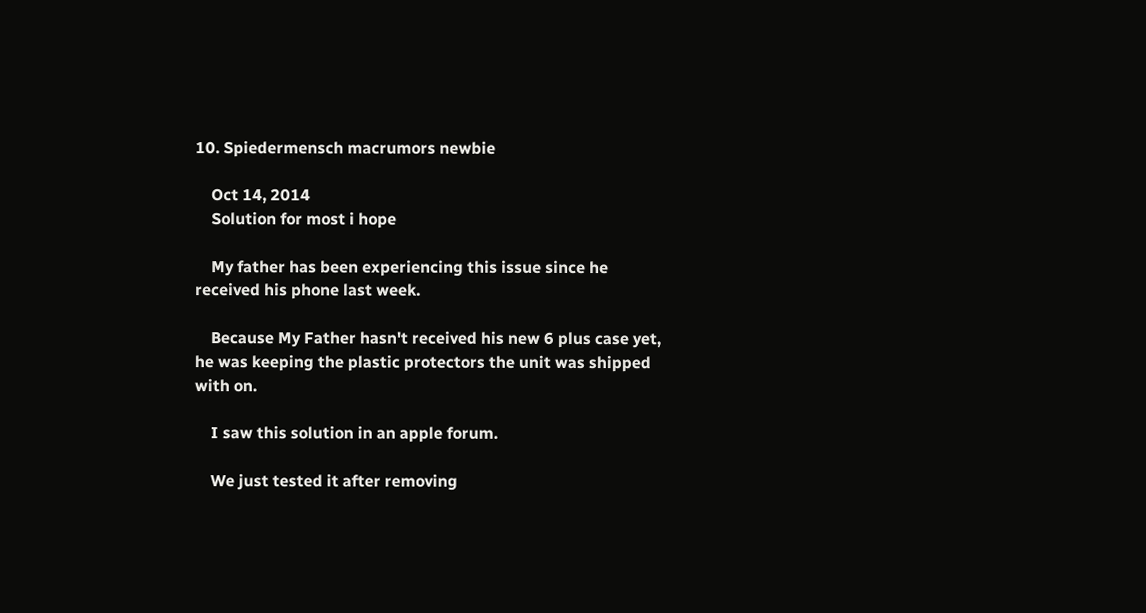10. Spiedermensch macrumors newbie

    Oct 14, 2014
    Solution for most i hope

    My father has been experiencing this issue since he received his phone last week.

    Because My Father hasn't received his new 6 plus case yet, he was keeping the plastic protectors the unit was shipped with on.

    I saw this solution in an apple forum.

    We just tested it after removing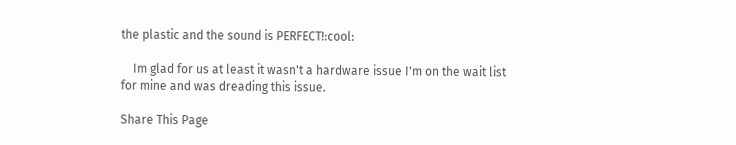the plastic and the sound is PERFECT!:cool:

    Im glad for us at least it wasn't a hardware issue I'm on the wait list for mine and was dreading this issue.

Share This Page